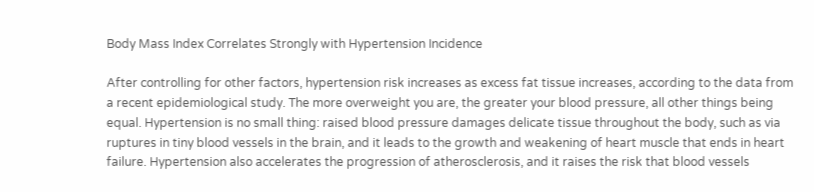Body Mass Index Correlates Strongly with Hypertension Incidence

After controlling for other factors, hypertension risk increases as excess fat tissue increases, according to the data from a recent epidemiological study. The more overweight you are, the greater your blood pressure, all other things being equal. Hypertension is no small thing: raised blood pressure damages delicate tissue throughout the body, such as via ruptures in tiny blood vessels in the brain, and it leads to the growth and weakening of heart muscle that ends in heart failure. Hypertension also accelerates the progression of atherosclerosis, and it raises the risk that blood vessels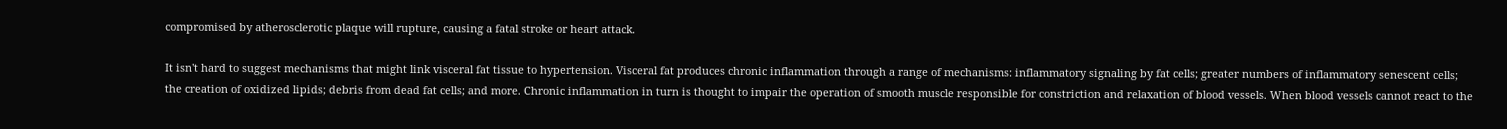compromised by atherosclerotic plaque will rupture, causing a fatal stroke or heart attack.

It isn't hard to suggest mechanisms that might link visceral fat tissue to hypertension. Visceral fat produces chronic inflammation through a range of mechanisms: inflammatory signaling by fat cells; greater numbers of inflammatory senescent cells; the creation of oxidized lipids; debris from dead fat cells; and more. Chronic inflammation in turn is thought to impair the operation of smooth muscle responsible for constriction and relaxation of blood vessels. When blood vessels cannot react to the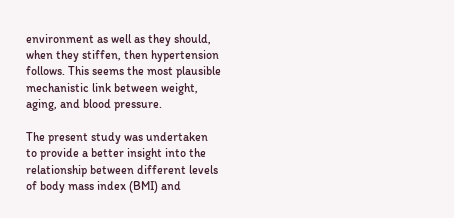environment as well as they should, when they stiffen, then hypertension follows. This seems the most plausible mechanistic link between weight, aging, and blood pressure.

The present study was undertaken to provide a better insight into the relationship between different levels of body mass index (BMI) and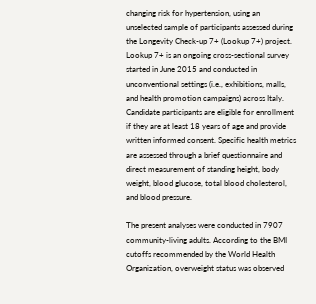changing risk for hypertension, using an unselected sample of participants assessed during the Longevity Check-up 7+ (Lookup 7+) project. Lookup 7+ is an ongoing cross-sectional survey started in June 2015 and conducted in unconventional settings (i.e., exhibitions, malls, and health promotion campaigns) across Italy. Candidate participants are eligible for enrollment if they are at least 18 years of age and provide written informed consent. Specific health metrics are assessed through a brief questionnaire and direct measurement of standing height, body weight, blood glucose, total blood cholesterol, and blood pressure.

The present analyses were conducted in 7907 community-living adults. According to the BMI cutoffs recommended by the World Health Organization, overweight status was observed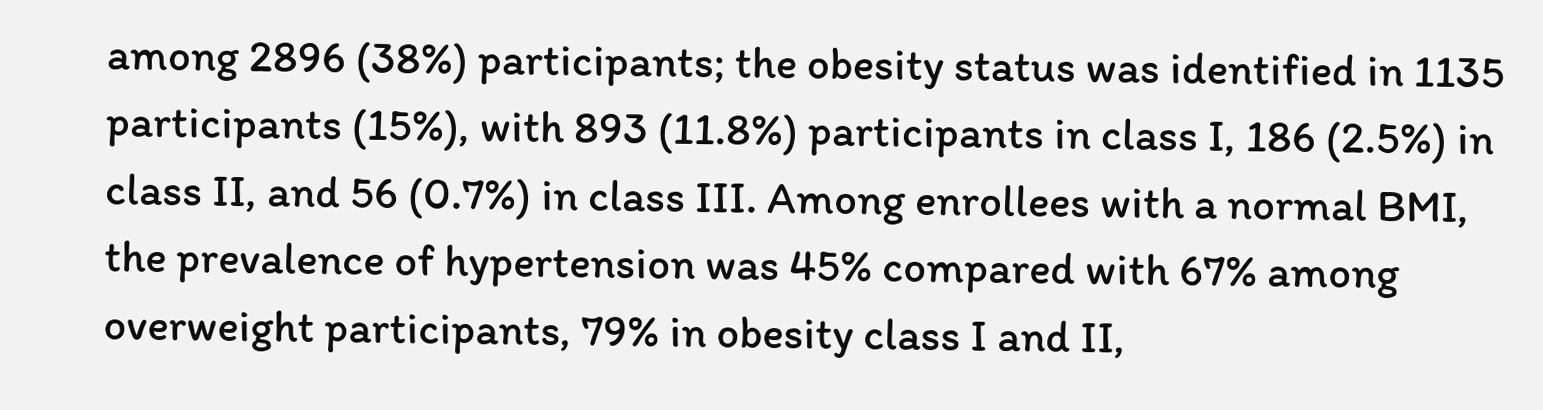among 2896 (38%) participants; the obesity status was identified in 1135 participants (15%), with 893 (11.8%) participants in class I, 186 (2.5%) in class II, and 56 (0.7%) in class III. Among enrollees with a normal BMI, the prevalence of hypertension was 45% compared with 67% among overweight participants, 79% in obesity class I and II,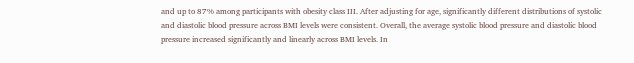and up to 87% among participants with obesity class III. After adjusting for age, significantly different distributions of systolic and diastolic blood pressure across BMI levels were consistent. Overall, the average systolic blood pressure and diastolic blood pressure increased significantly and linearly across BMI levels. In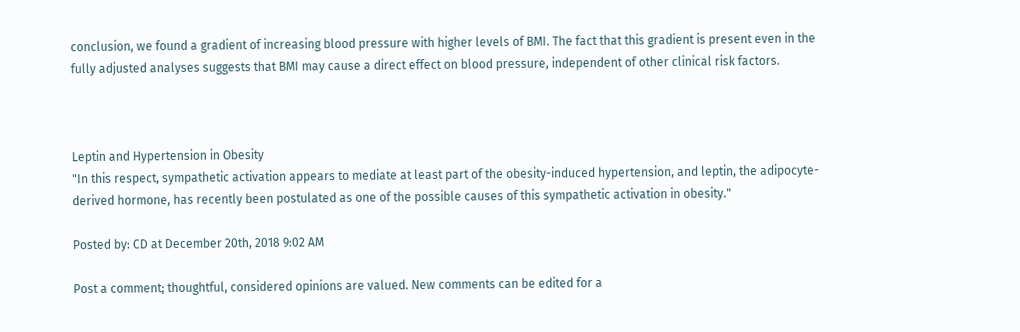conclusion, we found a gradient of increasing blood pressure with higher levels of BMI. The fact that this gradient is present even in the fully adjusted analyses suggests that BMI may cause a direct effect on blood pressure, independent of other clinical risk factors.



Leptin and Hypertension in Obesity
"In this respect, sympathetic activation appears to mediate at least part of the obesity-induced hypertension, and leptin, the adipocyte-derived hormone, has recently been postulated as one of the possible causes of this sympathetic activation in obesity."

Posted by: CD at December 20th, 2018 9:02 AM

Post a comment; thoughtful, considered opinions are valued. New comments can be edited for a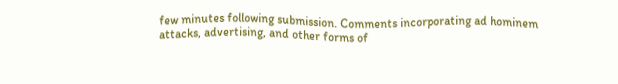few minutes following submission. Comments incorporating ad hominem attacks, advertising, and other forms of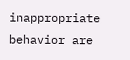inappropriate behavior are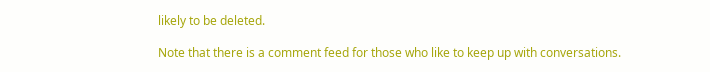likely to be deleted.

Note that there is a comment feed for those who like to keep up with conversations.